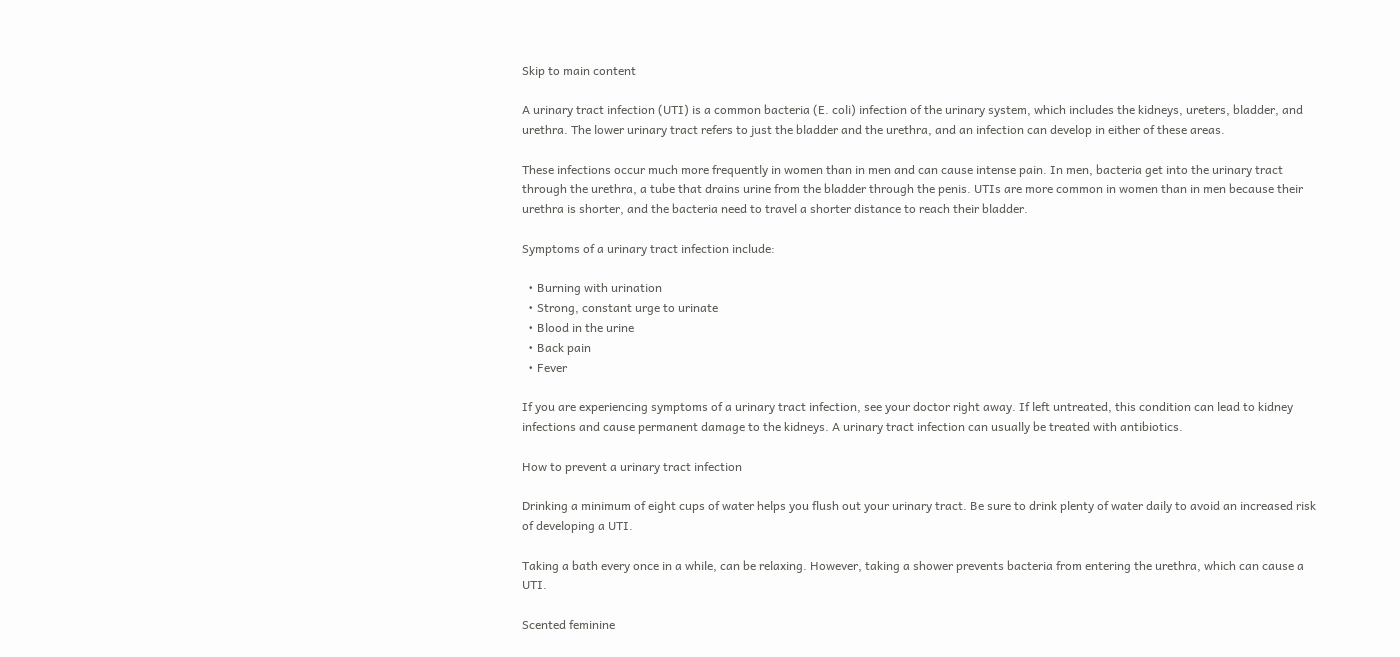Skip to main content

A urinary tract infection (UTI) is a common bacteria (E. coli) infection of the urinary system, which includes the kidneys, ureters, bladder, and urethra. The lower urinary tract refers to just the bladder and the urethra, and an infection can develop in either of these areas.

These infections occur much more frequently in women than in men and can cause intense pain. In men, bacteria get into the urinary tract through the urethra, a tube that drains urine from the bladder through the penis. UTIs are more common in women than in men because their urethra is shorter, and the bacteria need to travel a shorter distance to reach their bladder.

Symptoms of a urinary tract infection include:

  • Burning with urination
  • Strong, constant urge to urinate
  • Blood in the urine
  • Back pain
  • Fever

If you are experiencing symptoms of a urinary tract infection, see your doctor right away. If left untreated, this condition can lead to kidney infections and cause permanent damage to the kidneys. A urinary tract infection can usually be treated with antibiotics.

How to prevent a urinary tract infection

Drinking a minimum of eight cups of water helps you flush out your urinary tract. Be sure to drink plenty of water daily to avoid an increased risk of developing a UTI.

Taking a bath every once in a while, can be relaxing. However, taking a shower prevents bacteria from entering the urethra, which can cause a UTI.

Scented feminine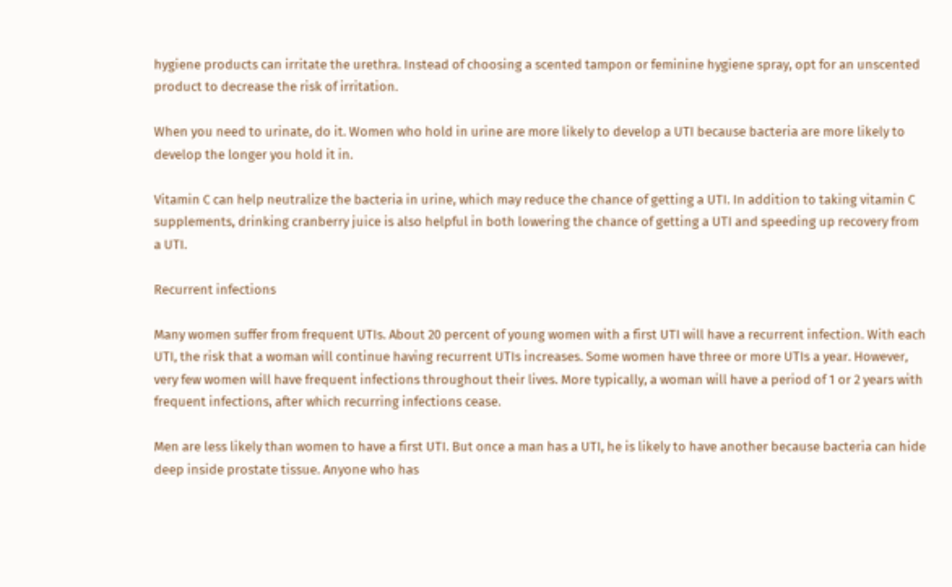hygiene products can irritate the urethra. Instead of choosing a scented tampon or feminine hygiene spray, opt for an unscented product to decrease the risk of irritation.

When you need to urinate, do it. Women who hold in urine are more likely to develop a UTI because bacteria are more likely to develop the longer you hold it in.

Vitamin C can help neutralize the bacteria in urine, which may reduce the chance of getting a UTI. In addition to taking vitamin C supplements, drinking cranberry juice is also helpful in both lowering the chance of getting a UTI and speeding up recovery from a UTI.

Recurrent infections

Many women suffer from frequent UTIs. About 20 percent of young women with a first UTI will have a recurrent infection. With each UTI, the risk that a woman will continue having recurrent UTIs increases. Some women have three or more UTIs a year. However, very few women will have frequent infections throughout their lives. More typically, a woman will have a period of 1 or 2 years with frequent infections, after which recurring infections cease.

Men are less likely than women to have a first UTI. But once a man has a UTI, he is likely to have another because bacteria can hide deep inside prostate tissue. Anyone who has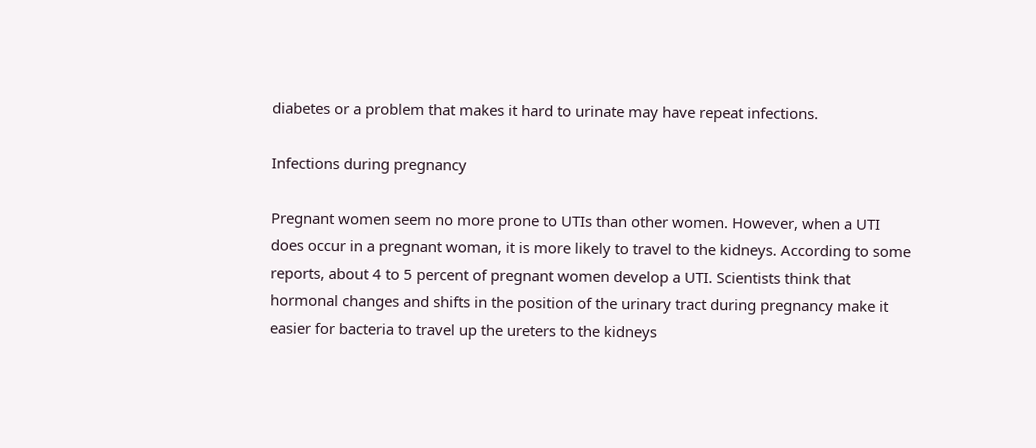diabetes or a problem that makes it hard to urinate may have repeat infections.

Infections during pregnancy

Pregnant women seem no more prone to UTIs than other women. However, when a UTI does occur in a pregnant woman, it is more likely to travel to the kidneys. According to some reports, about 4 to 5 percent of pregnant women develop a UTI. Scientists think that hormonal changes and shifts in the position of the urinary tract during pregnancy make it easier for bacteria to travel up the ureters to the kidneys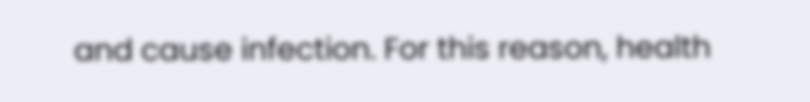and cause infection. For this reason, health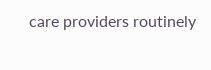care providers routinely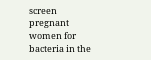screen pregnant women for bacteria in the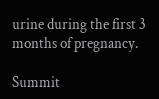urine during the first 3 months of pregnancy.

Summit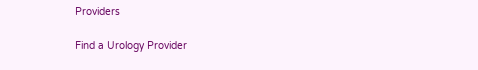Providers

Find a Urology Provider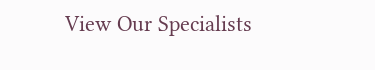View Our Specialists